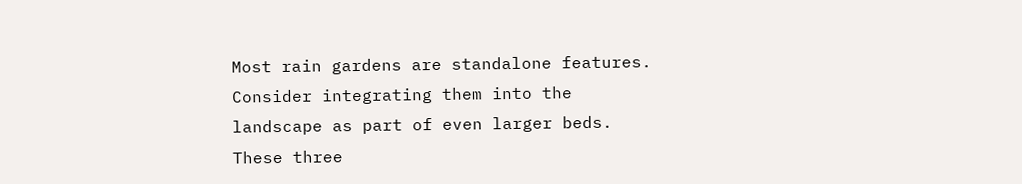Most rain gardens are standalone features. Consider integrating them into the landscape as part of even larger beds. These three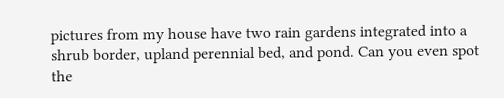pictures from my house have two rain gardens integrated into a shrub border, upland perennial bed, and pond. Can you even spot the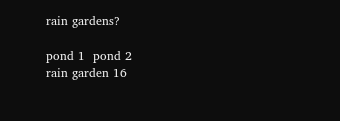rain gardens?

pond 1  pond 2
rain garden 16